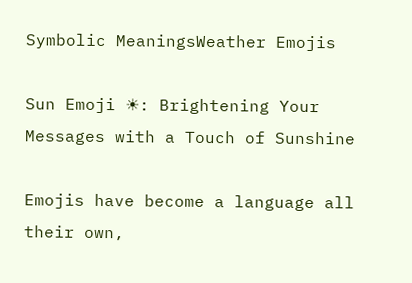Symbolic MeaningsWeather Emojis

Sun Emoji ☀: Brightening Your Messages with a Touch of Sunshine

Emojis have become a language all their own,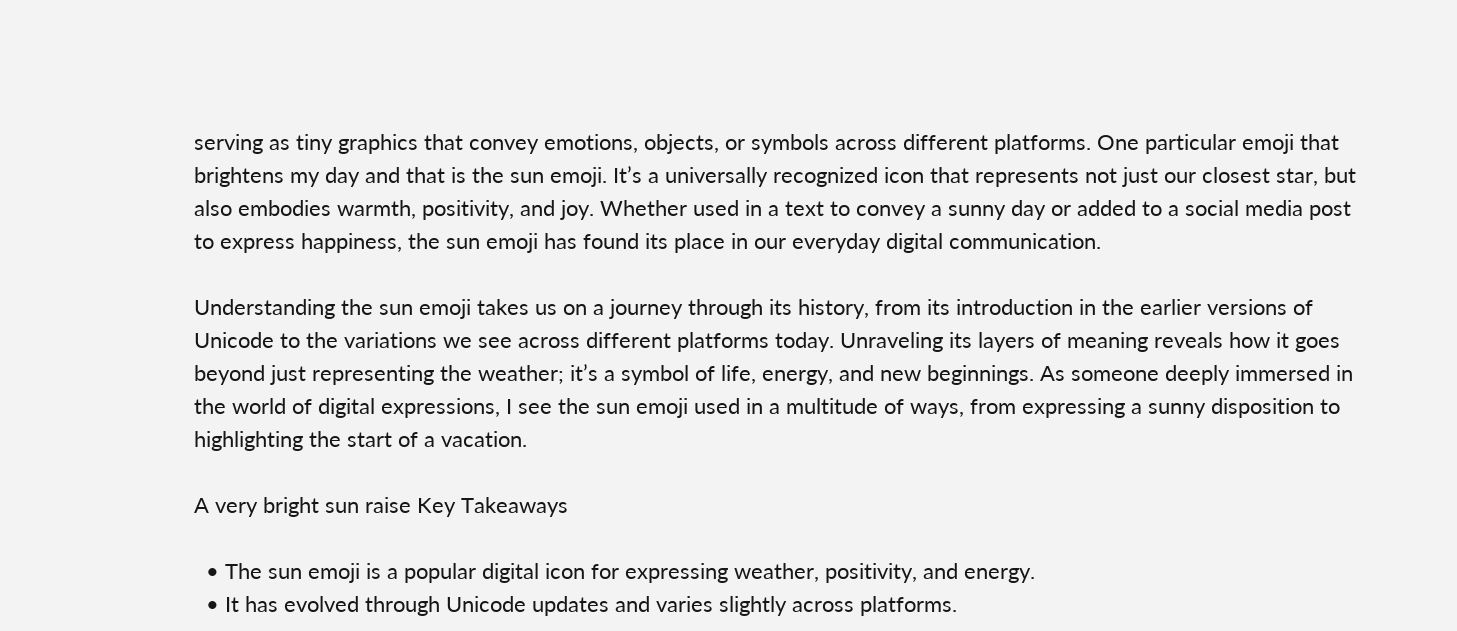serving as tiny graphics that convey emotions, objects, or symbols across different platforms. One particular emoji that brightens my day and that is the sun emoji. It’s a universally recognized icon that represents not just our closest star, but also embodies warmth, positivity, and joy. Whether used in a text to convey a sunny day or added to a social media post to express happiness, the sun emoji has found its place in our everyday digital communication.

Understanding the sun emoji takes us on a journey through its history, from its introduction in the earlier versions of Unicode to the variations we see across different platforms today. Unraveling its layers of meaning reveals how it goes beyond just representing the weather; it’s a symbol of life, energy, and new beginnings. As someone deeply immersed in the world of digital expressions, I see the sun emoji used in a multitude of ways, from expressing a sunny disposition to highlighting the start of a vacation.

A very bright sun raise Key Takeaways

  • The sun emoji is a popular digital icon for expressing weather, positivity, and energy.
  • It has evolved through Unicode updates and varies slightly across platforms.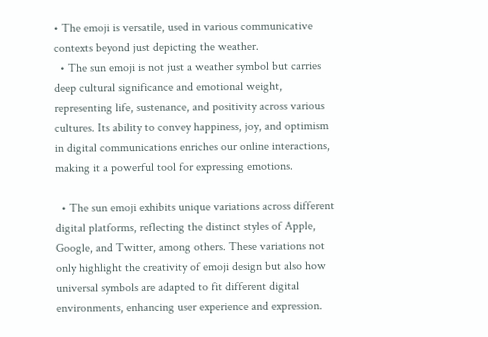• The emoji is versatile, used in various communicative contexts beyond just depicting the weather.
  • The sun emoji is not just a weather symbol but carries deep cultural significance and emotional weight, representing life, sustenance, and positivity across various cultures. Its ability to convey happiness, joy, and optimism in digital communications enriches our online interactions, making it a powerful tool for expressing emotions.

  • The sun emoji exhibits unique variations across different digital platforms, reflecting the distinct styles of Apple, Google, and Twitter, among others. These variations not only highlight the creativity of emoji design but also how universal symbols are adapted to fit different digital environments, enhancing user experience and expression.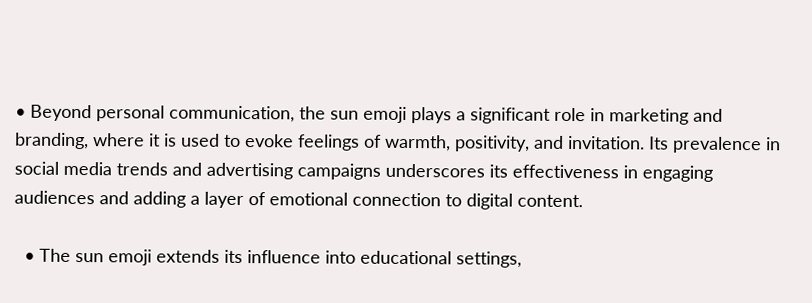• Beyond personal communication, the sun emoji plays a significant role in marketing and branding, where it is used to evoke feelings of warmth, positivity, and invitation. Its prevalence in social media trends and advertising campaigns underscores its effectiveness in engaging audiences and adding a layer of emotional connection to digital content.

  • The sun emoji extends its influence into educational settings,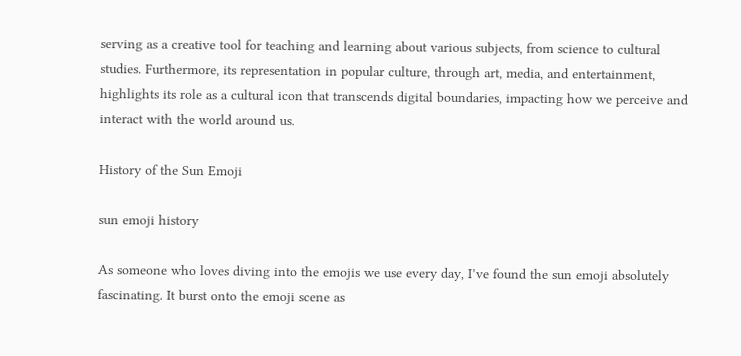serving as a creative tool for teaching and learning about various subjects, from science to cultural studies. Furthermore, its representation in popular culture, through art, media, and entertainment, highlights its role as a cultural icon that transcends digital boundaries, impacting how we perceive and interact with the world around us.

History of the Sun Emoji

sun emoji history

As someone who loves diving into the emojis we use every day, I’ve found the sun emoji absolutely fascinating. It burst onto the emoji scene as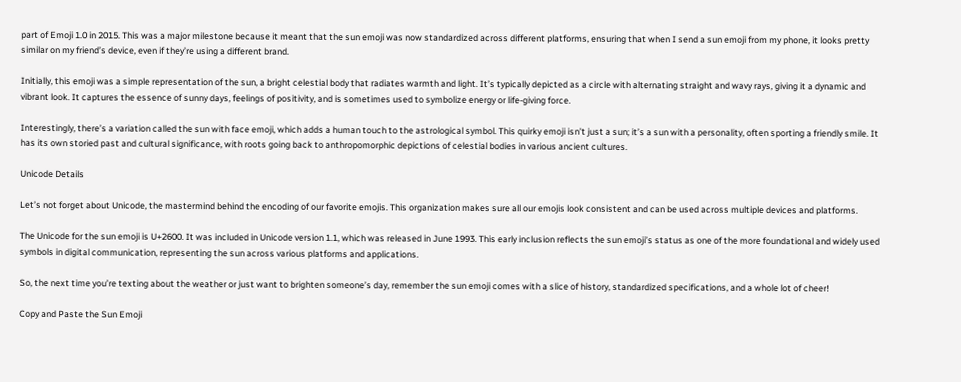part of Emoji 1.0 in 2015. This was a major milestone because it meant that the sun emoji was now standardized across different platforms, ensuring that when I send a sun emoji from my phone, it looks pretty similar on my friend’s device, even if they’re using a different brand.

Initially, this emoji was a simple representation of the sun, a bright celestial body that radiates warmth and light. It’s typically depicted as a circle with alternating straight and wavy rays, giving it a dynamic and vibrant look. It captures the essence of sunny days, feelings of positivity, and is sometimes used to symbolize energy or life-giving force.

Interestingly, there’s a variation called the sun with face emoji, which adds a human touch to the astrological symbol. This quirky emoji isn’t just a sun; it’s a sun with a personality, often sporting a friendly smile. It has its own storied past and cultural significance, with roots going back to anthropomorphic depictions of celestial bodies in various ancient cultures.

Unicode Details

Let’s not forget about Unicode, the mastermind behind the encoding of our favorite emojis. This organization makes sure all our emojis look consistent and can be used across multiple devices and platforms.

The Unicode for the sun emoji is U+2600. It was included in Unicode version 1.1, which was released in June 1993. This early inclusion reflects the sun emoji’s status as one of the more foundational and widely used symbols in digital communication, representing the sun across various platforms and applications.

So, the next time you’re texting about the weather or just want to brighten someone’s day, remember the sun emoji comes with a slice of history, standardized specifications, and a whole lot of cheer!

Copy and Paste the Sun Emoji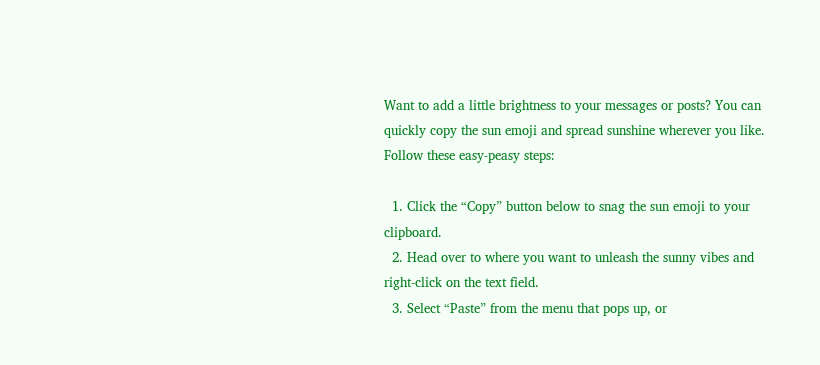Want to add a little brightness to your messages or posts? You can quickly copy the sun emoji and spread sunshine wherever you like. Follow these easy-peasy steps:

  1. Click the “Copy” button below to snag the sun emoji to your clipboard.
  2. Head over to where you want to unleash the sunny vibes and right-click on the text field.
  3. Select “Paste” from the menu that pops up, or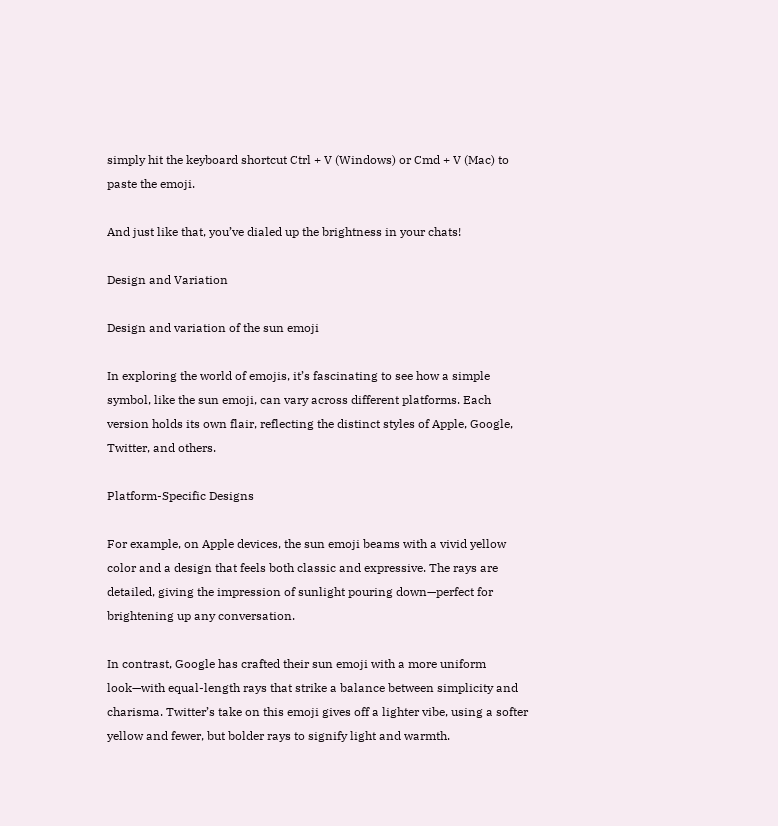simply hit the keyboard shortcut Ctrl + V (Windows) or Cmd + V (Mac) to paste the emoji.

And just like that, you’ve dialed up the brightness in your chats!

Design and Variation

Design and variation of the sun emoji

In exploring the world of emojis, it’s fascinating to see how a simple symbol, like the sun emoji, can vary across different platforms. Each version holds its own flair, reflecting the distinct styles of Apple, Google, Twitter, and others.

Platform-Specific Designs

For example, on Apple devices, the sun emoji beams with a vivid yellow color and a design that feels both classic and expressive. The rays are detailed, giving the impression of sunlight pouring down—perfect for brightening up any conversation.

In contrast, Google has crafted their sun emoji with a more uniform look—with equal-length rays that strike a balance between simplicity and charisma. Twitter’s take on this emoji gives off a lighter vibe, using a softer yellow and fewer, but bolder rays to signify light and warmth.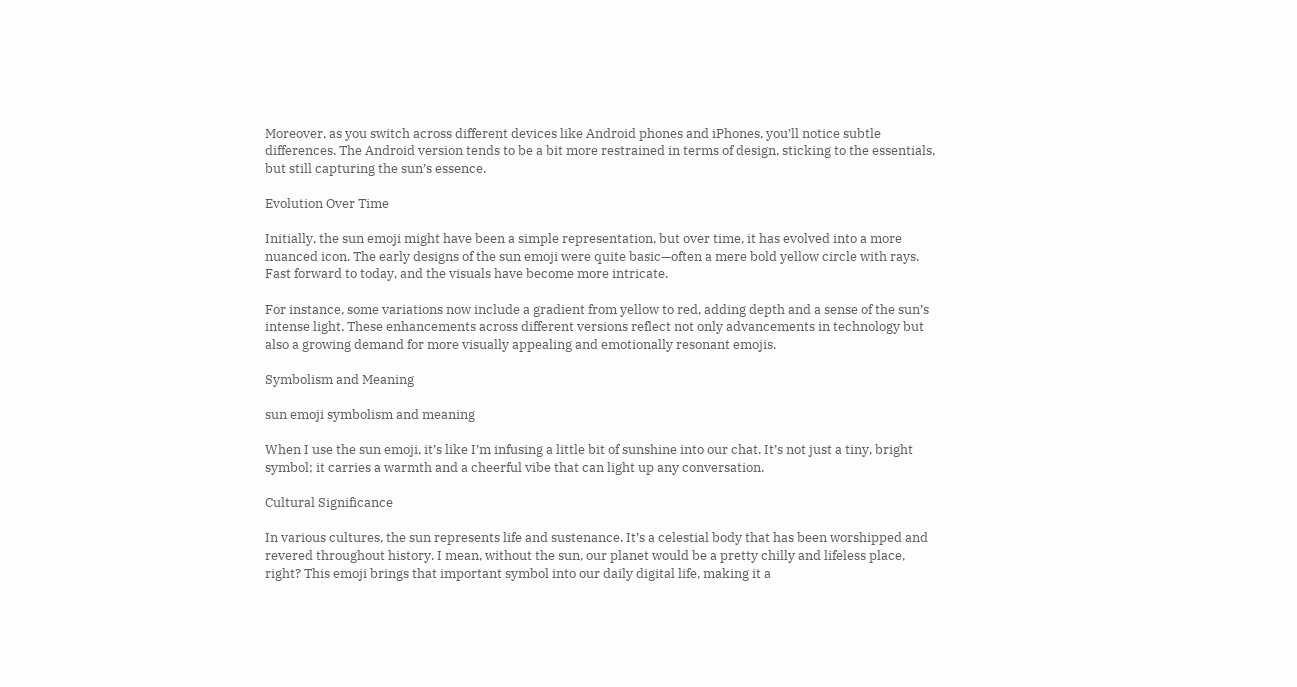Moreover, as you switch across different devices like Android phones and iPhones, you’ll notice subtle differences. The Android version tends to be a bit more restrained in terms of design, sticking to the essentials, but still capturing the sun’s essence.

Evolution Over Time

Initially, the sun emoji might have been a simple representation, but over time, it has evolved into a more nuanced icon. The early designs of the sun emoji were quite basic—often a mere bold yellow circle with rays. Fast forward to today, and the visuals have become more intricate.

For instance, some variations now include a gradient from yellow to red, adding depth and a sense of the sun’s intense light. These enhancements across different versions reflect not only advancements in technology but also a growing demand for more visually appealing and emotionally resonant emojis.

Symbolism and Meaning

sun emoji symbolism and meaning

When I use the sun emoji, it’s like I’m infusing a little bit of sunshine into our chat. It’s not just a tiny, bright symbol; it carries a warmth and a cheerful vibe that can light up any conversation.

Cultural Significance

In various cultures, the sun represents life and sustenance. It’s a celestial body that has been worshipped and revered throughout history. I mean, without the sun, our planet would be a pretty chilly and lifeless place, right? This emoji brings that important symbol into our daily digital life, making it a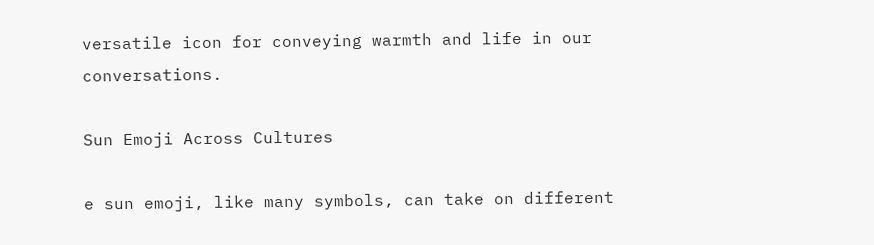versatile icon for conveying warmth and life in our conversations.

Sun Emoji Across Cultures

e sun emoji, like many symbols, can take on different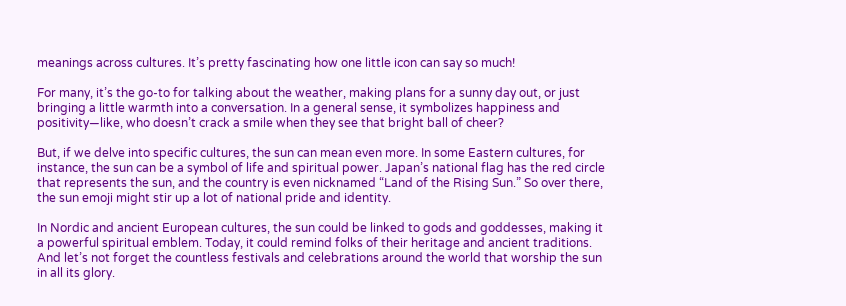meanings across cultures. It’s pretty fascinating how one little icon can say so much!

For many, it’s the go-to for talking about the weather, making plans for a sunny day out, or just bringing a little warmth into a conversation. In a general sense, it symbolizes happiness and positivity—like, who doesn’t crack a smile when they see that bright ball of cheer?

But, if we delve into specific cultures, the sun can mean even more. In some Eastern cultures, for instance, the sun can be a symbol of life and spiritual power. Japan’s national flag has the red circle that represents the sun, and the country is even nicknamed “Land of the Rising Sun.” So over there, the sun emoji might stir up a lot of national pride and identity.

In Nordic and ancient European cultures, the sun could be linked to gods and goddesses, making it a powerful spiritual emblem. Today, it could remind folks of their heritage and ancient traditions. And let’s not forget the countless festivals and celebrations around the world that worship the sun in all its glory.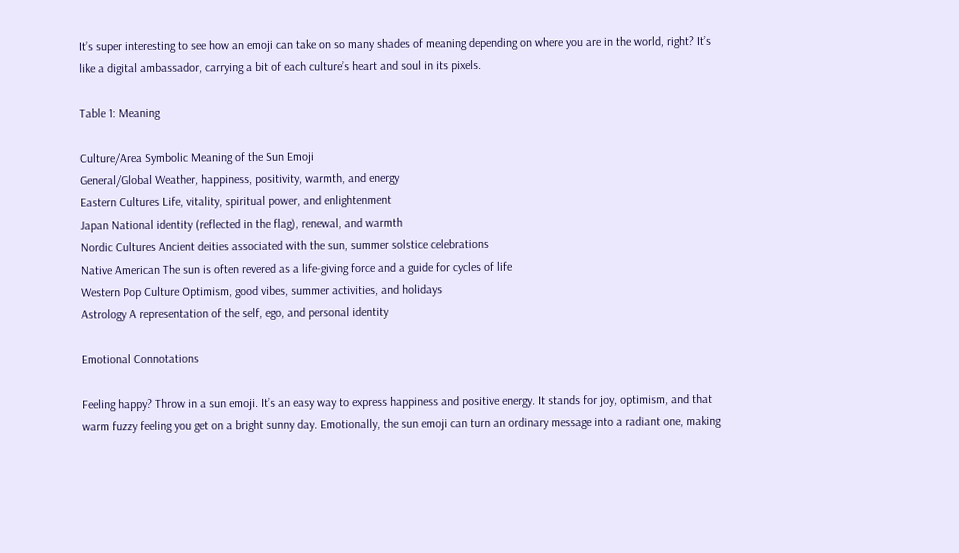It’s super interesting to see how an emoji can take on so many shades of meaning depending on where you are in the world, right? It’s like a digital ambassador, carrying a bit of each culture’s heart and soul in its pixels.

Table 1: Meaning

Culture/Area Symbolic Meaning of the Sun Emoji
General/Global Weather, happiness, positivity, warmth, and energy
Eastern Cultures Life, vitality, spiritual power, and enlightenment
Japan National identity (reflected in the flag), renewal, and warmth
Nordic Cultures Ancient deities associated with the sun, summer solstice celebrations
Native American The sun is often revered as a life-giving force and a guide for cycles of life
Western Pop Culture Optimism, good vibes, summer activities, and holidays
Astrology A representation of the self, ego, and personal identity

Emotional Connotations

Feeling happy? Throw in a sun emoji. It’s an easy way to express happiness and positive energy. It stands for joy, optimism, and that warm fuzzy feeling you get on a bright sunny day. Emotionally, the sun emoji can turn an ordinary message into a radiant one, making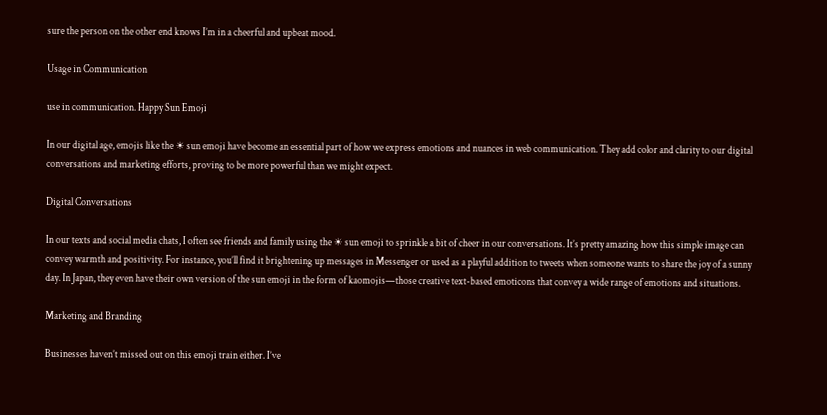sure the person on the other end knows I’m in a cheerful and upbeat mood.

Usage in Communication

use in communication. Happy Sun Emoji

In our digital age, emojis like the ☀ sun emoji have become an essential part of how we express emotions and nuances in web communication. They add color and clarity to our digital conversations and marketing efforts, proving to be more powerful than we might expect.

Digital Conversations

In our texts and social media chats, I often see friends and family using the ☀ sun emoji to sprinkle a bit of cheer in our conversations. It’s pretty amazing how this simple image can convey warmth and positivity. For instance, you’ll find it brightening up messages in Messenger or used as a playful addition to tweets when someone wants to share the joy of a sunny day. In Japan, they even have their own version of the sun emoji in the form of kaomojis—those creative text-based emoticons that convey a wide range of emotions and situations.

Marketing and Branding

Businesses haven’t missed out on this emoji train either. I’ve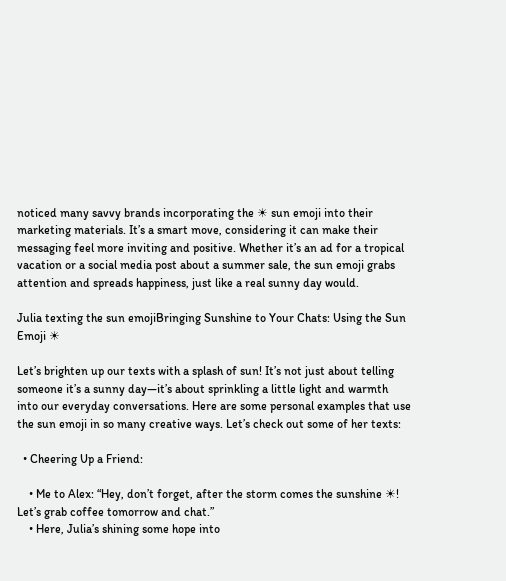noticed many savvy brands incorporating the ☀ sun emoji into their marketing materials. It’s a smart move, considering it can make their messaging feel more inviting and positive. Whether it’s an ad for a tropical vacation or a social media post about a summer sale, the sun emoji grabs attention and spreads happiness, just like a real sunny day would.

Julia texting the sun emojiBringing Sunshine to Your Chats: Using the Sun Emoji ☀

Let’s brighten up our texts with a splash of sun! It’s not just about telling someone it’s a sunny day—it’s about sprinkling a little light and warmth into our everyday conversations. Here are some personal examples that use the sun emoji in so many creative ways. Let’s check out some of her texts:

  • Cheering Up a Friend:

    • Me to Alex: “Hey, don’t forget, after the storm comes the sunshine ☀! Let’s grab coffee tomorrow and chat.”
    • Here, Julia’s shining some hope into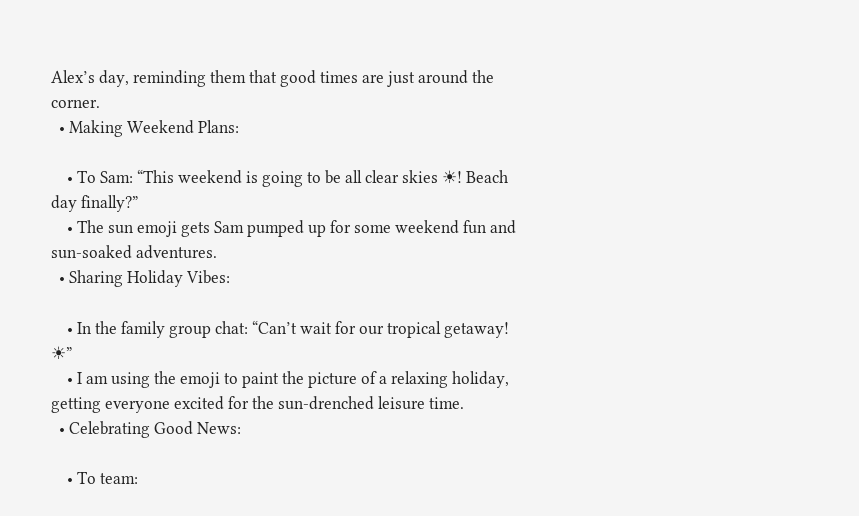Alex’s day, reminding them that good times are just around the corner.
  • Making Weekend Plans:

    • To Sam: “This weekend is going to be all clear skies ☀! Beach day finally?”
    • The sun emoji gets Sam pumped up for some weekend fun and sun-soaked adventures.
  • Sharing Holiday Vibes:

    • In the family group chat: “Can’t wait for our tropical getaway! ☀”
    • I am using the emoji to paint the picture of a relaxing holiday, getting everyone excited for the sun-drenched leisure time.
  • Celebrating Good News:

    • To team: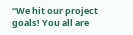“We hit our project goals! You all are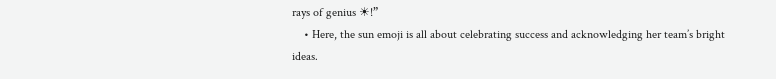rays of genius ☀!”
    • Here, the sun emoji is all about celebrating success and acknowledging her team’s bright ideas.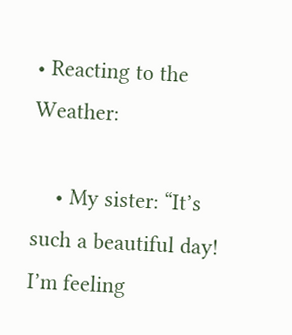• Reacting to the Weather:

    • My sister: “It’s such a beautiful day! I’m feeling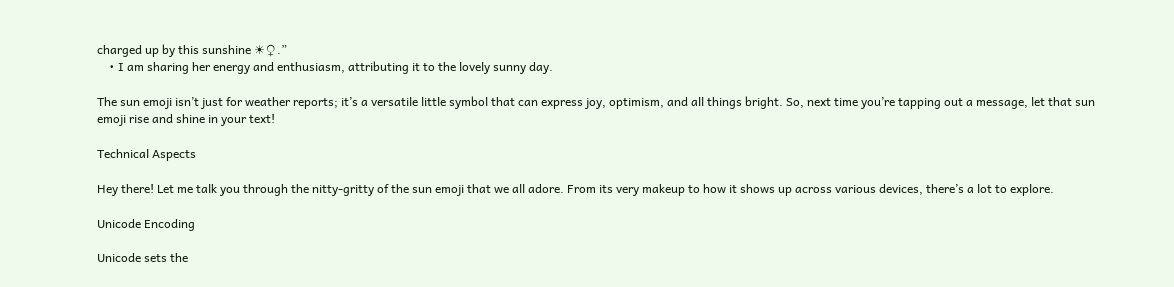charged up by this sunshine ☀♀.”
    • I am sharing her energy and enthusiasm, attributing it to the lovely sunny day.

The sun emoji isn’t just for weather reports; it’s a versatile little symbol that can express joy, optimism, and all things bright. So, next time you’re tapping out a message, let that sun emoji rise and shine in your text!

Technical Aspects

Hey there! Let me talk you through the nitty-gritty of the sun emoji that we all adore. From its very makeup to how it shows up across various devices, there’s a lot to explore.

Unicode Encoding

Unicode sets the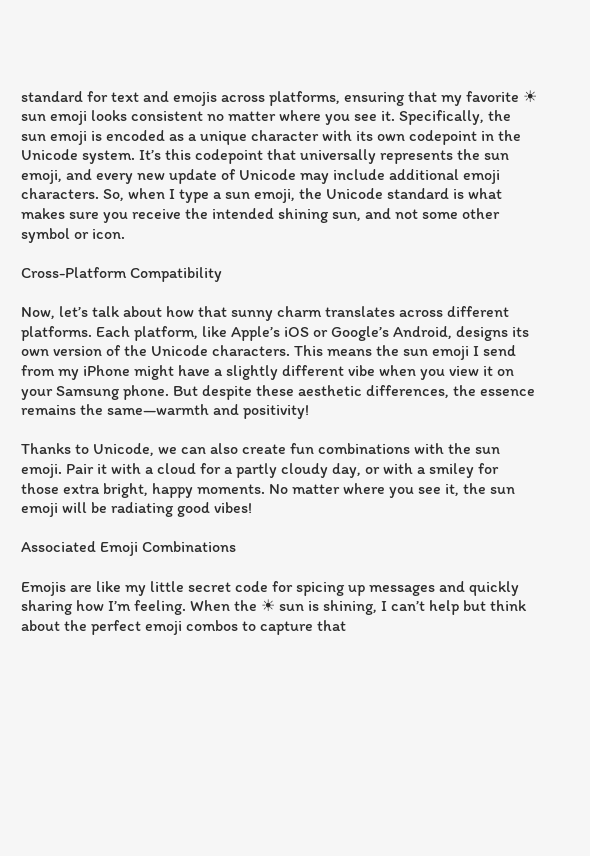standard for text and emojis across platforms, ensuring that my favorite ☀ sun emoji looks consistent no matter where you see it. Specifically, the sun emoji is encoded as a unique character with its own codepoint in the Unicode system. It’s this codepoint that universally represents the sun emoji, and every new update of Unicode may include additional emoji characters. So, when I type a sun emoji, the Unicode standard is what makes sure you receive the intended shining sun, and not some other symbol or icon.

Cross-Platform Compatibility

Now, let’s talk about how that sunny charm translates across different platforms. Each platform, like Apple’s iOS or Google’s Android, designs its own version of the Unicode characters. This means the sun emoji I send from my iPhone might have a slightly different vibe when you view it on your Samsung phone. But despite these aesthetic differences, the essence remains the same—warmth and positivity!

Thanks to Unicode, we can also create fun combinations with the sun emoji. Pair it with a cloud for a partly cloudy day, or with a smiley for those extra bright, happy moments. No matter where you see it, the sun emoji will be radiating good vibes!

Associated Emoji Combinations

Emojis are like my little secret code for spicing up messages and quickly sharing how I’m feeling. When the ☀ sun is shining, I can’t help but think about the perfect emoji combos to capture that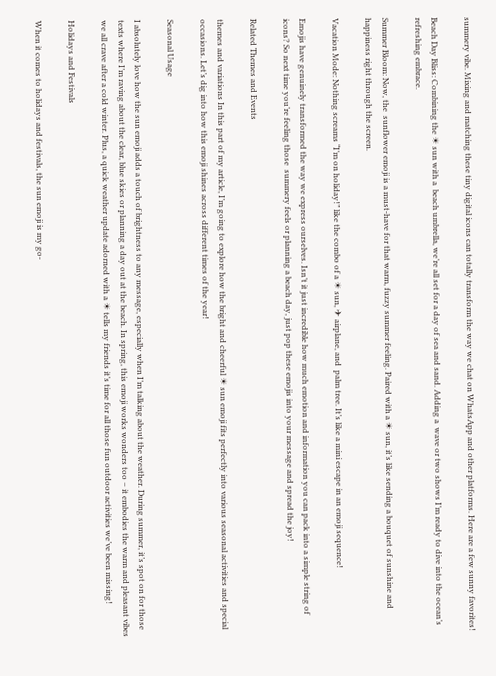summery vibe. Mixing and matching these tiny digital icons can totally transform the way we chat on WhatsApp and other platforms. Here are a few sunny favorites!

Beach Day Bliss: Combining the ☀ sun with a  beach umbrella, we’re all set for a day of sea and sand. Adding a  wave or two shows I’m ready to dive into the ocean’s refreshing embrace.

Summer Bloom: Now, the  sunflower emoji is a must-have for that warm, fuzzy summer feeling. Paired with a ☀ sun, it’s like sending a bouquet of sunshine and happiness right through the screen.

Vacation Mode: Nothing screams “I’m on holiday!” like the combo of a ☀ sun, ✈ airplane, and  palm tree. It’s like a mini escape in an emoji sequence!

Emojis have genuinely transformed the way we express ourselves. Isn’t it just incredible how much emotion and information you can pack into a simple string of icons? So next time you’re feeling those  summery feels or planning a beach day, just pop these emojis into your message and spread the joy!

Related Themes and Events

themes and variations In this part of my article, I’m going to explore how the bright and cheerful ☀ sun emoji fits perfectly into various seasonal activities and special occasions. Let’s dig into how this emoji shines across different times of the year!

Seasonal Usage

I absolutely love how the sun emoji adds a touch of brightness to any message, especially when I’m talking about the weather. During summer, it’s spot on for those texts where I’m raving about the clear, blue skies or planning a day out at the beach. In spring, this emoji works wonders too – it embodies the warm and pleasant vibes we all crave after a cold winter. Plus, a quick weather update adorned with a ☀ tells my friends it’s time for all those fun outdoor activities we’ve been missing!

Holidays and Festivals

When it comes to holidays and festivals, the sun emoji is my go-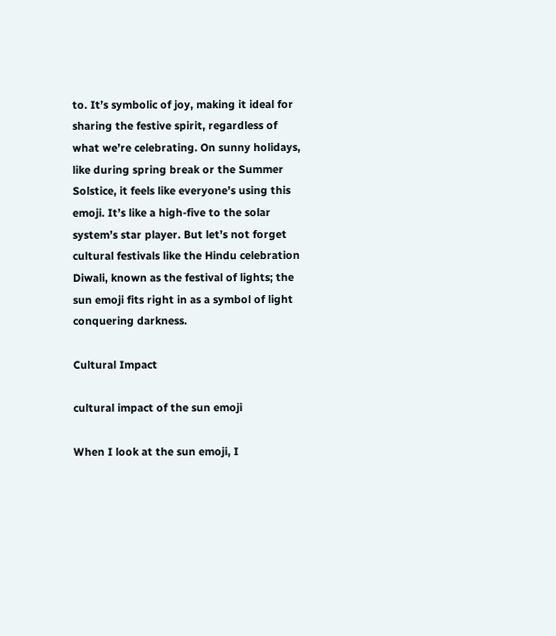to. It’s symbolic of joy, making it ideal for sharing the festive spirit, regardless of what we’re celebrating. On sunny holidays, like during spring break or the Summer Solstice, it feels like everyone’s using this emoji. It’s like a high-five to the solar system’s star player. But let’s not forget cultural festivals like the Hindu celebration Diwali, known as the festival of lights; the sun emoji fits right in as a symbol of light conquering darkness.

Cultural Impact

cultural impact of the sun emoji

When I look at the sun emoji, I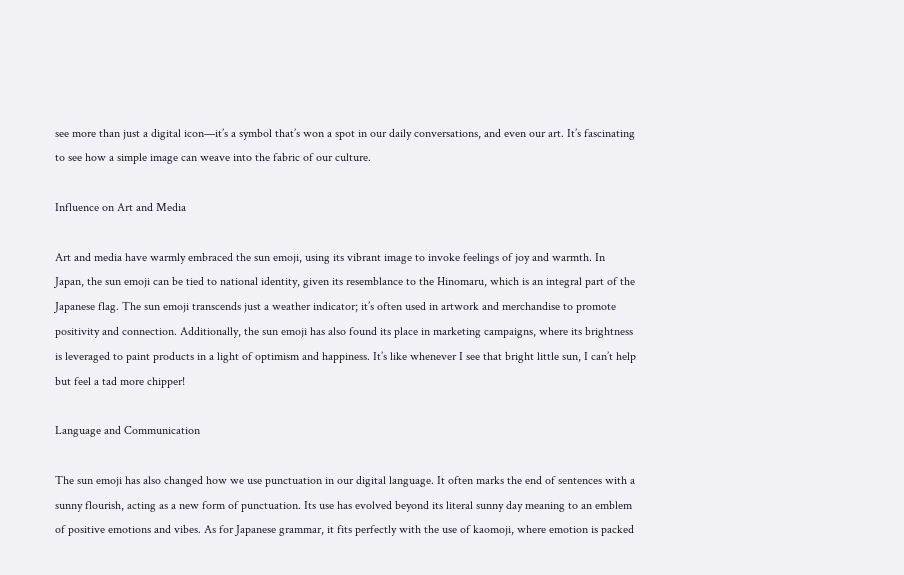see more than just a digital icon—it’s a symbol that’s won a spot in our daily conversations, and even our art. It’s fascinating to see how a simple image can weave into the fabric of our culture.

Influence on Art and Media

Art and media have warmly embraced the sun emoji, using its vibrant image to invoke feelings of joy and warmth. In Japan, the sun emoji can be tied to national identity, given its resemblance to the Hinomaru, which is an integral part of the Japanese flag. The sun emoji transcends just a weather indicator; it’s often used in artwork and merchandise to promote positivity and connection. Additionally, the sun emoji has also found its place in marketing campaigns, where its brightness is leveraged to paint products in a light of optimism and happiness. It’s like whenever I see that bright little sun, I can’t help but feel a tad more chipper!

Language and Communication

The sun emoji has also changed how we use punctuation in our digital language. It often marks the end of sentences with a sunny flourish, acting as a new form of punctuation. Its use has evolved beyond its literal sunny day meaning to an emblem of positive emotions and vibes. As for Japanese grammar, it fits perfectly with the use of kaomoji, where emotion is packed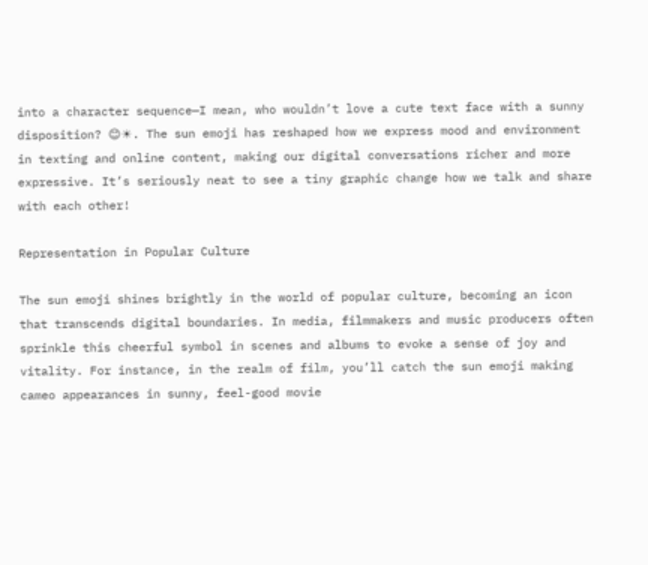into a character sequence—I mean, who wouldn’t love a cute text face with a sunny disposition? 😊☀. The sun emoji has reshaped how we express mood and environment in texting and online content, making our digital conversations richer and more expressive. It’s seriously neat to see a tiny graphic change how we talk and share with each other!

Representation in Popular Culture

The sun emoji shines brightly in the world of popular culture, becoming an icon that transcends digital boundaries. In media, filmmakers and music producers often sprinkle this cheerful symbol in scenes and albums to evoke a sense of joy and vitality. For instance, in the realm of film, you’ll catch the sun emoji making cameo appearances in sunny, feel-good movie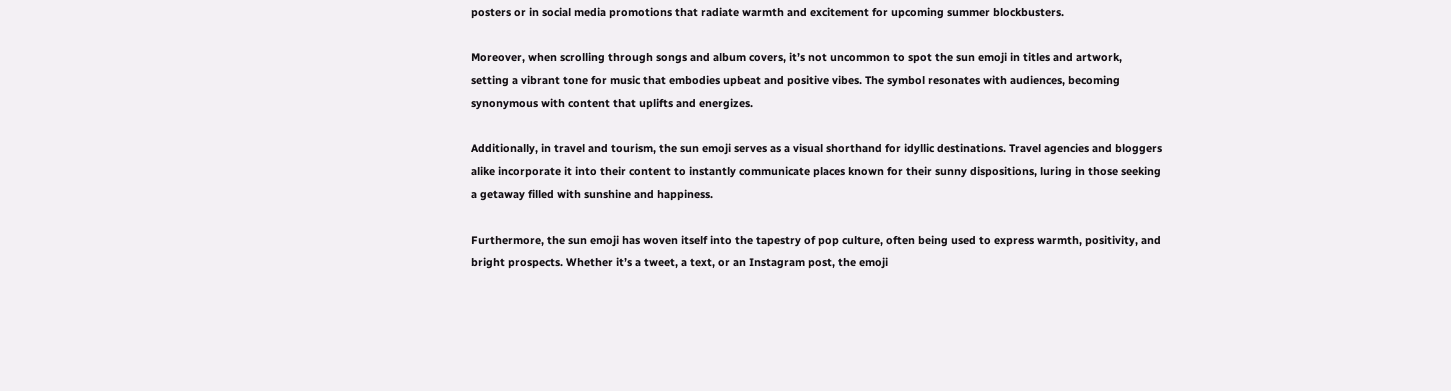posters or in social media promotions that radiate warmth and excitement for upcoming summer blockbusters.

Moreover, when scrolling through songs and album covers, it’s not uncommon to spot the sun emoji in titles and artwork, setting a vibrant tone for music that embodies upbeat and positive vibes. The symbol resonates with audiences, becoming synonymous with content that uplifts and energizes.

Additionally, in travel and tourism, the sun emoji serves as a visual shorthand for idyllic destinations. Travel agencies and bloggers alike incorporate it into their content to instantly communicate places known for their sunny dispositions, luring in those seeking a getaway filled with sunshine and happiness.

Furthermore, the sun emoji has woven itself into the tapestry of pop culture, often being used to express warmth, positivity, and bright prospects. Whether it’s a tweet, a text, or an Instagram post, the emoji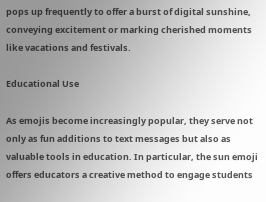pops up frequently to offer a burst of digital sunshine, conveying excitement or marking cherished moments like vacations and festivals.

Educational Use

As emojis become increasingly popular, they serve not only as fun additions to text messages but also as valuable tools in education. In particular, the sun emoji offers educators a creative method to engage students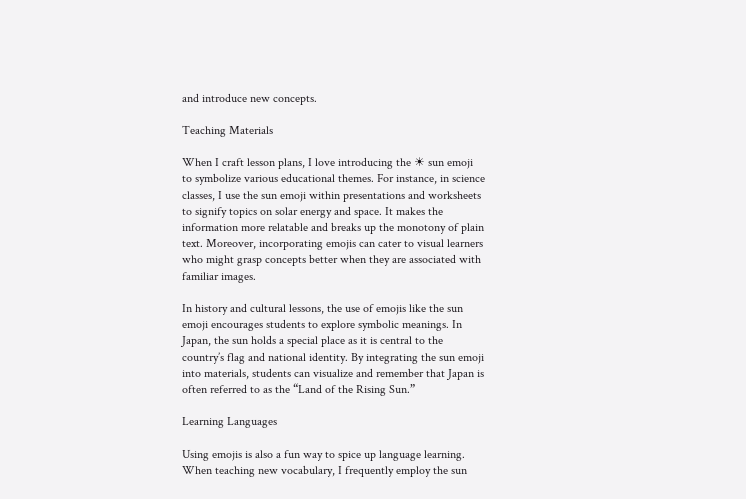and introduce new concepts.

Teaching Materials

When I craft lesson plans, I love introducing the ☀ sun emoji to symbolize various educational themes. For instance, in science classes, I use the sun emoji within presentations and worksheets to signify topics on solar energy and space. It makes the information more relatable and breaks up the monotony of plain text. Moreover, incorporating emojis can cater to visual learners who might grasp concepts better when they are associated with familiar images.

In history and cultural lessons, the use of emojis like the sun emoji encourages students to explore symbolic meanings. In Japan, the sun holds a special place as it is central to the country’s flag and national identity. By integrating the sun emoji into materials, students can visualize and remember that Japan is often referred to as the “Land of the Rising Sun.”

Learning Languages

Using emojis is also a fun way to spice up language learning. When teaching new vocabulary, I frequently employ the sun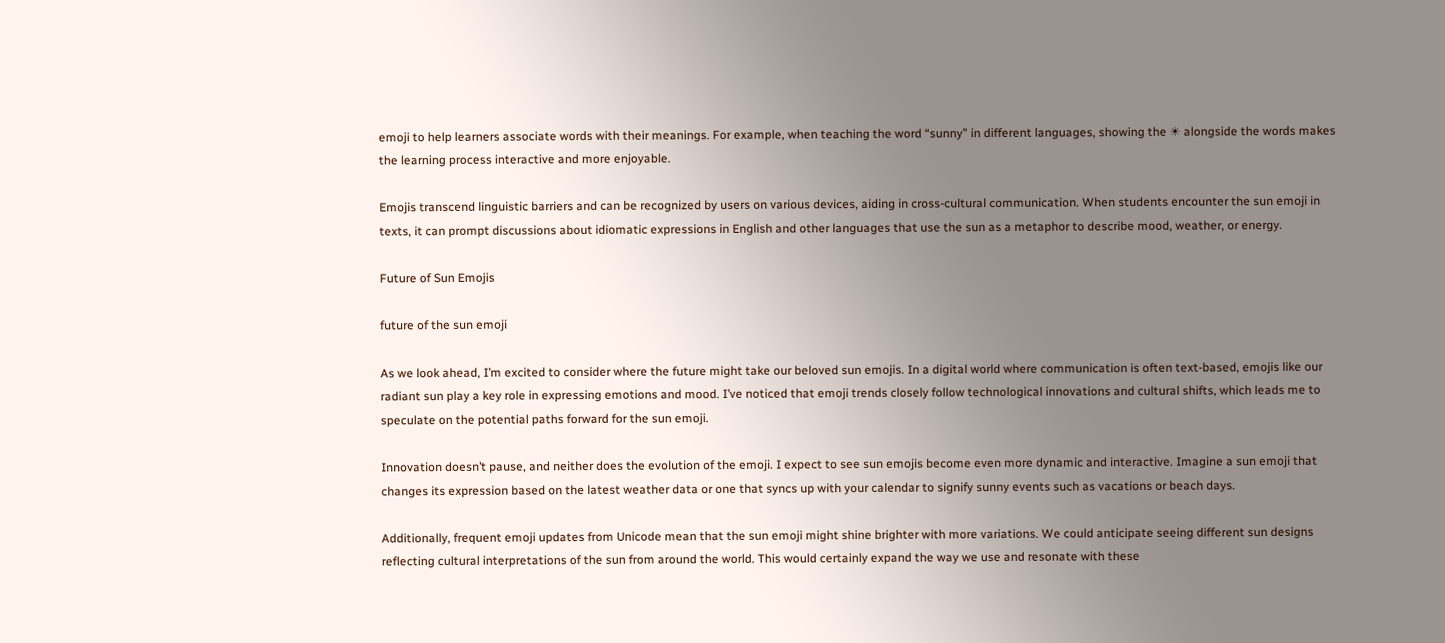emoji to help learners associate words with their meanings. For example, when teaching the word “sunny” in different languages, showing the ☀ alongside the words makes the learning process interactive and more enjoyable.

Emojis transcend linguistic barriers and can be recognized by users on various devices, aiding in cross-cultural communication. When students encounter the sun emoji in texts, it can prompt discussions about idiomatic expressions in English and other languages that use the sun as a metaphor to describe mood, weather, or energy.

Future of Sun Emojis

future of the sun emoji

As we look ahead, I’m excited to consider where the future might take our beloved sun emojis. In a digital world where communication is often text-based, emojis like our radiant sun play a key role in expressing emotions and mood. I’ve noticed that emoji trends closely follow technological innovations and cultural shifts, which leads me to speculate on the potential paths forward for the sun emoji.

Innovation doesn’t pause, and neither does the evolution of the emoji. I expect to see sun emojis become even more dynamic and interactive. Imagine a sun emoji that changes its expression based on the latest weather data or one that syncs up with your calendar to signify sunny events such as vacations or beach days.

Additionally, frequent emoji updates from Unicode mean that the sun emoji might shine brighter with more variations. We could anticipate seeing different sun designs reflecting cultural interpretations of the sun from around the world. This would certainly expand the way we use and resonate with these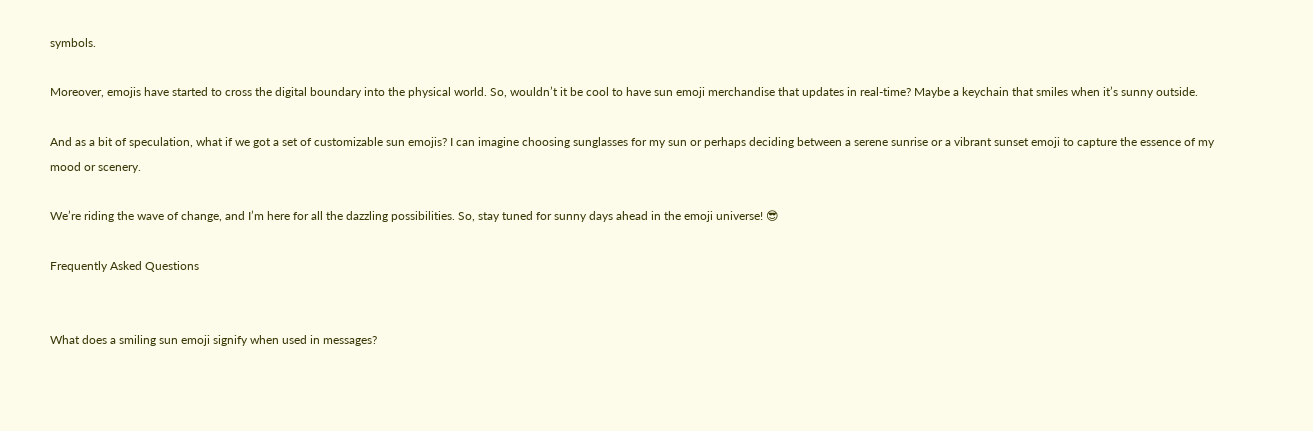symbols.

Moreover, emojis have started to cross the digital boundary into the physical world. So, wouldn’t it be cool to have sun emoji merchandise that updates in real-time? Maybe a keychain that smiles when it’s sunny outside.

And as a bit of speculation, what if we got a set of customizable sun emojis? I can imagine choosing sunglasses for my sun or perhaps deciding between a serene sunrise or a vibrant sunset emoji to capture the essence of my mood or scenery.

We’re riding the wave of change, and I’m here for all the dazzling possibilities. So, stay tuned for sunny days ahead in the emoji universe! 😎

Frequently Asked Questions


What does a smiling sun emoji signify when used in messages?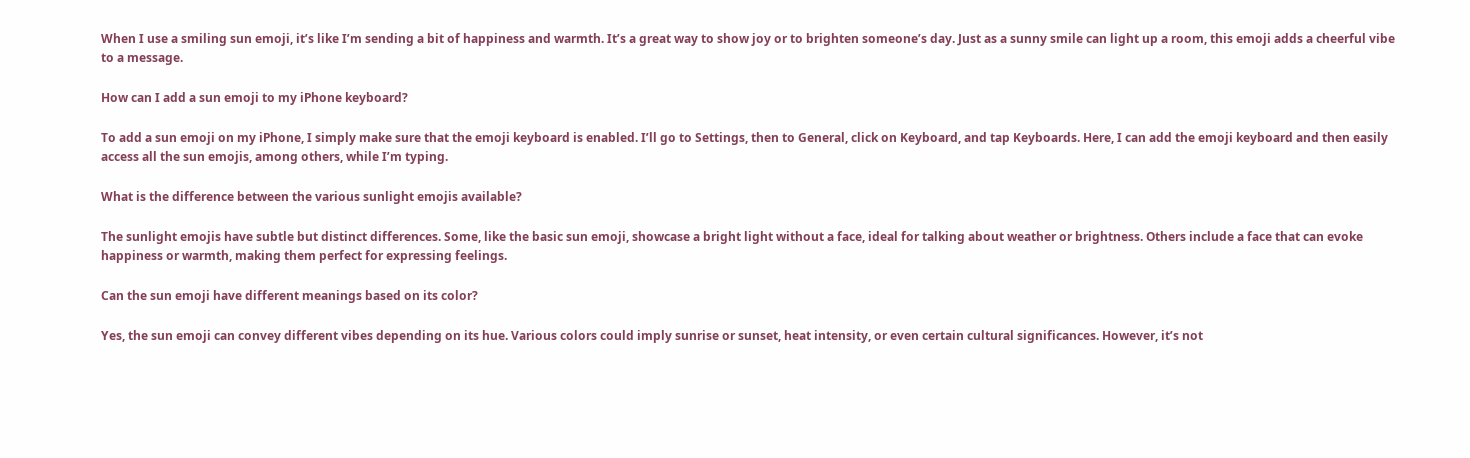When I use a smiling sun emoji, it’s like I’m sending a bit of happiness and warmth. It’s a great way to show joy or to brighten someone’s day. Just as a sunny smile can light up a room, this emoji adds a cheerful vibe to a message.

How can I add a sun emoji to my iPhone keyboard?

To add a sun emoji on my iPhone, I simply make sure that the emoji keyboard is enabled. I’ll go to Settings, then to General, click on Keyboard, and tap Keyboards. Here, I can add the emoji keyboard and then easily access all the sun emojis, among others, while I’m typing.

What is the difference between the various sunlight emojis available?

The sunlight emojis have subtle but distinct differences. Some, like the basic sun emoji, showcase a bright light without a face, ideal for talking about weather or brightness. Others include a face that can evoke happiness or warmth, making them perfect for expressing feelings.

Can the sun emoji have different meanings based on its color?

Yes, the sun emoji can convey different vibes depending on its hue. Various colors could imply sunrise or sunset, heat intensity, or even certain cultural significances. However, it’s not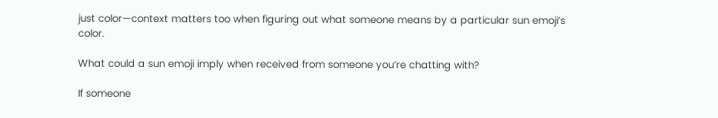just color—context matters too when figuring out what someone means by a particular sun emoji’s color.

What could a sun emoji imply when received from someone you’re chatting with?

If someone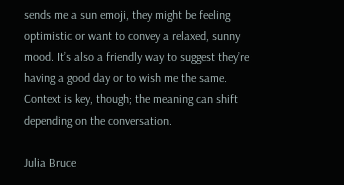sends me a sun emoji, they might be feeling optimistic or want to convey a relaxed, sunny mood. It’s also a friendly way to suggest they’re having a good day or to wish me the same. Context is key, though; the meaning can shift depending on the conversation.

Julia Bruce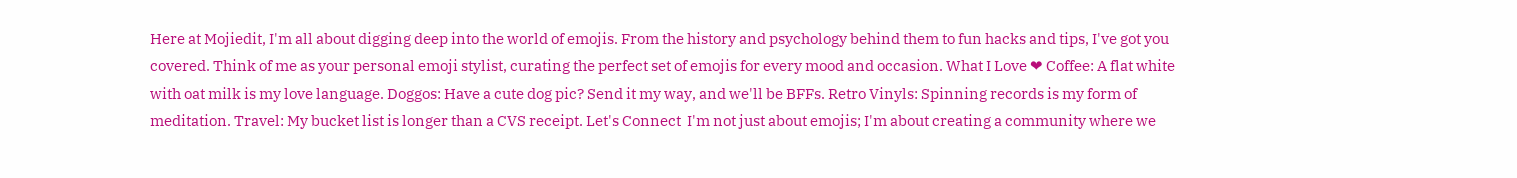Here at Mojiedit, I'm all about digging deep into the world of emojis. From the history and psychology behind them to fun hacks and tips, I've got you covered. Think of me as your personal emoji stylist, curating the perfect set of emojis for every mood and occasion. What I Love ❤ Coffee: A flat white with oat milk is my love language. Doggos: Have a cute dog pic? Send it my way, and we'll be BFFs. Retro Vinyls: Spinning records is my form of meditation. Travel: My bucket list is longer than a CVS receipt. Let's Connect  I'm not just about emojis; I'm about creating a community where we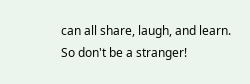can all share, laugh, and learn. So don't be a stranger!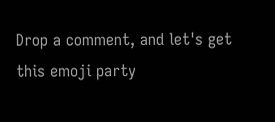Drop a comment, and let's get this emoji party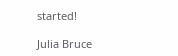started!

Julia Bruce